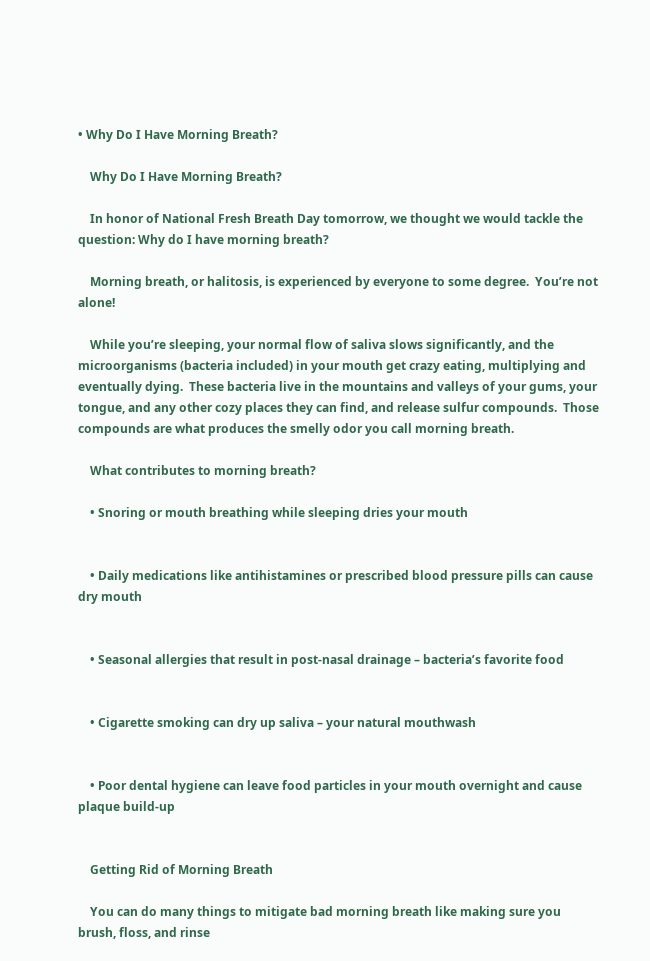• Why Do I Have Morning Breath?

    Why Do I Have Morning Breath?

    In honor of National Fresh Breath Day tomorrow, we thought we would tackle the question: Why do I have morning breath?

    Morning breath, or halitosis, is experienced by everyone to some degree.  You’re not alone!

    While you’re sleeping, your normal flow of saliva slows significantly, and the microorganisms (bacteria included) in your mouth get crazy eating, multiplying and eventually dying.  These bacteria live in the mountains and valleys of your gums, your tongue, and any other cozy places they can find, and release sulfur compounds.  Those compounds are what produces the smelly odor you call morning breath.

    What contributes to morning breath?

    • Snoring or mouth breathing while sleeping dries your mouth


    • Daily medications like antihistamines or prescribed blood pressure pills can cause dry mouth


    • Seasonal allergies that result in post-nasal drainage – bacteria’s favorite food


    • Cigarette smoking can dry up saliva – your natural mouthwash


    • Poor dental hygiene can leave food particles in your mouth overnight and cause plaque build-up


    Getting Rid of Morning Breath

    You can do many things to mitigate bad morning breath like making sure you brush, floss, and rinse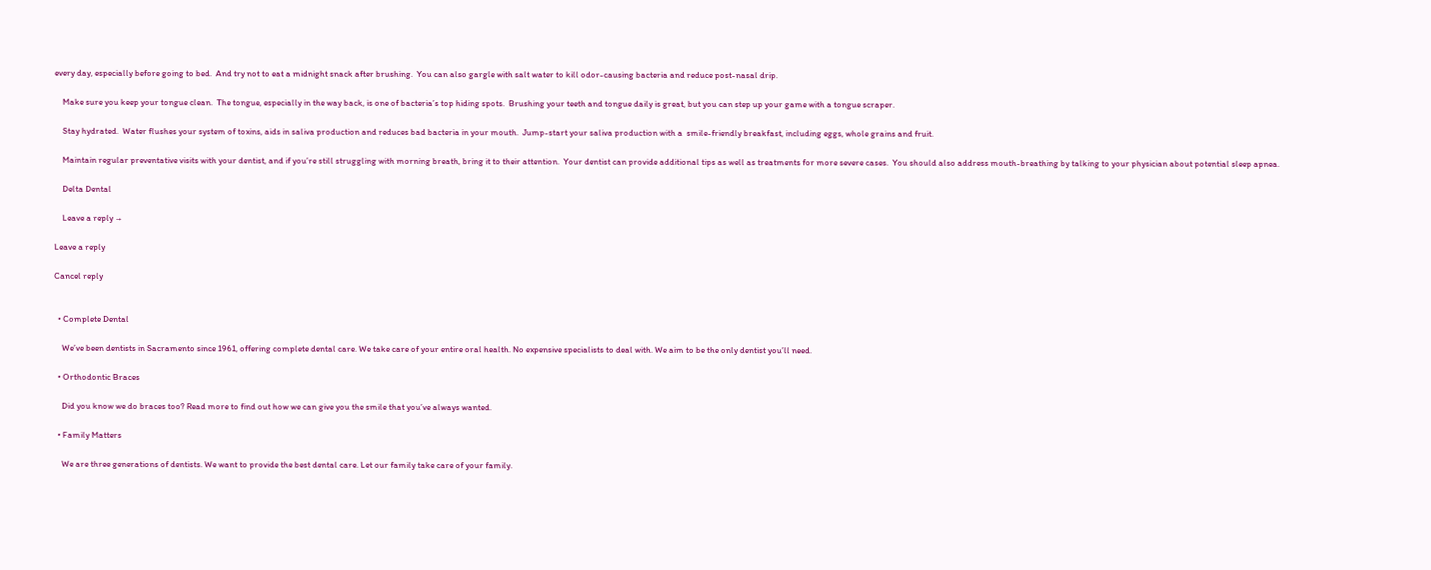every day, especially before going to bed.  And try not to eat a midnight snack after brushing.  You can also gargle with salt water to kill odor-causing bacteria and reduce post-nasal drip.

    Make sure you keep your tongue clean.  The tongue, especially in the way back, is one of bacteria’s top hiding spots.  Brushing your teeth and tongue daily is great, but you can step up your game with a tongue scraper.

    Stay hydrated.  Water flushes your system of toxins, aids in saliva production and reduces bad bacteria in your mouth.  Jump-start your saliva production with a  smile-friendly breakfast, including eggs, whole grains and fruit.

    Maintain regular preventative visits with your dentist, and if you’re still struggling with morning breath, bring it to their attention.  Your dentist can provide additional tips as well as treatments for more severe cases.  You should also address mouth-breathing by talking to your physician about potential sleep apnea.

    Delta Dental

    Leave a reply →

Leave a reply

Cancel reply


  • Complete Dental

    We’ve been dentists in Sacramento since 1961, offering complete dental care. We take care of your entire oral health. No expensive specialists to deal with. We aim to be the only dentist you’ll need.

  • Orthodontic Braces

    Did you know we do braces too? Read more to find out how we can give you the smile that you’ve always wanted.

  • Family Matters

    We are three generations of dentists. We want to provide the best dental care. Let our family take care of your family.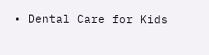• Dental Care for Kids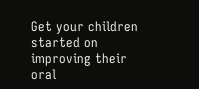Get your children started on improving their oral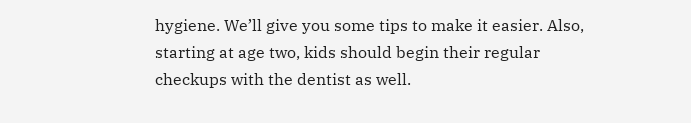hygiene. We’ll give you some tips to make it easier. Also, starting at age two, kids should begin their regular checkups with the dentist as well.